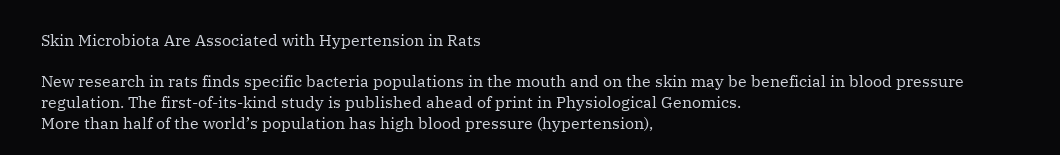Skin Microbiota Are Associated with Hypertension in Rats

New research in rats finds specific bacteria populations in the mouth and on the skin may be beneficial in blood pressure regulation. The first-of-its-kind study is published ahead of print in Physiological Genomics.
More than half of the world’s population has high blood pressure (hypertension),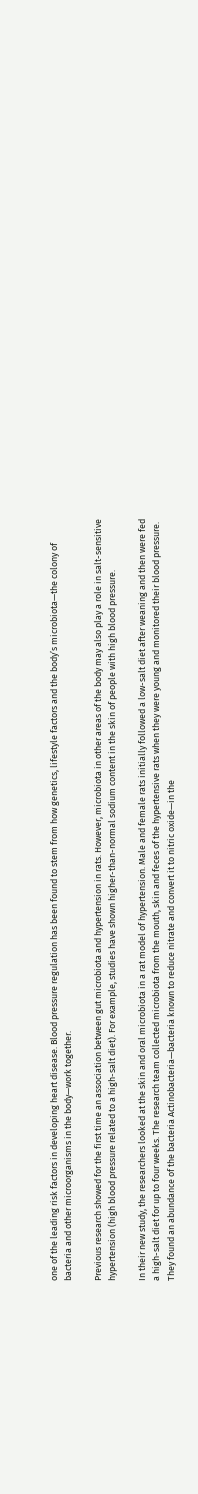one of the leading risk factors in developing heart disease. Blood pressure regulation has been found to stem from how genetics, lifestyle factors and the body’s microbiota—the colony of bacteria and other microorganisms in the body—work together.

Previous research showed for the first time an association between gut microbiota and hypertension in rats. However, microbiota in other areas of the body may also play a role in salt-sensitive hypertension (high blood pressure related to a high-salt diet). For example, studies have shown higher-than-normal sodium content in the skin of people with high blood pressure.

In their new study, the researchers looked at the skin and oral microbiota in a rat model of hypertension. Male and female rats initially followed a low-salt diet after weaning and then were fed a high-salt diet for up to four weeks. The research team collected microbiota from the mouth, skin and feces of the hypertensive rats when they were young and monitored their blood pressure. They found an abundance of the bacteria Actinobacteria—bacteria known to reduce nitrate and convert it to nitric oxide—in the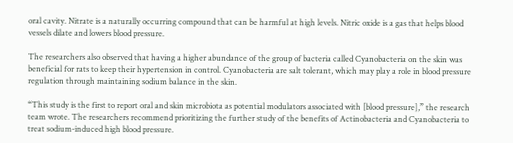oral cavity. Nitrate is a naturally occurring compound that can be harmful at high levels. Nitric oxide is a gas that helps blood vessels dilate and lowers blood pressure.

The researchers also observed that having a higher abundance of the group of bacteria called Cyanobacteria on the skin was beneficial for rats to keep their hypertension in control. Cyanobacteria are salt tolerant, which may play a role in blood pressure regulation through maintaining sodium balance in the skin.

“This study is the first to report oral and skin microbiota as potential modulators associated with [blood pressure],” the research team wrote. The researchers recommend prioritizing the further study of the benefits of Actinobacteria and Cyanobacteria to treat sodium-induced high blood pressure.